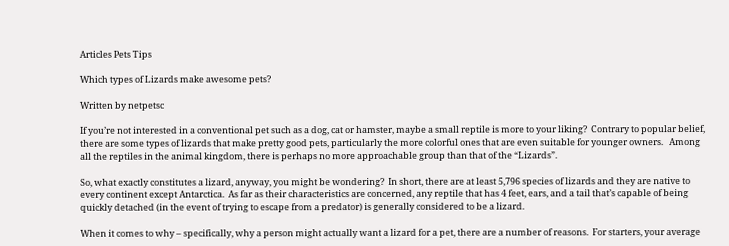Articles Pets Tips

Which types of Lizards make awesome pets?

Written by netpetsc

If you’re not interested in a conventional pet such as a dog, cat or hamster, maybe a small reptile is more to your liking?  Contrary to popular belief, there are some types of lizards that make pretty good pets, particularly the more colorful ones that are even suitable for younger owners.   Among all the reptiles in the animal kingdom, there is perhaps no more approachable group than that of the “Lizards”.

So, what exactly constitutes a lizard, anyway, you might be wondering?  In short, there are at least 5,796 species of lizards and they are native to every continent except Antarctica.  As far as their characteristics are concerned, any reptile that has 4 feet, ears, and a tail that’s capable of being quickly detached (in the event of trying to escape from a predator) is generally considered to be a lizard.

When it comes to why – specifically, why a person might actually want a lizard for a pet, there are a number of reasons.  For starters, your average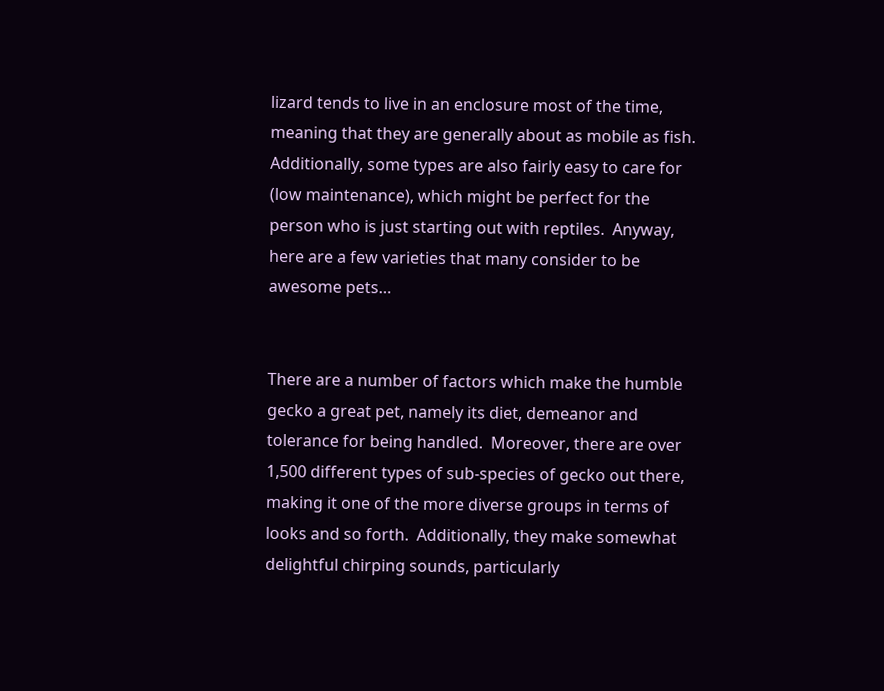lizard tends to live in an enclosure most of the time, meaning that they are generally about as mobile as fish.  Additionally, some types are also fairly easy to care for (low maintenance), which might be perfect for the person who is just starting out with reptiles.  Anyway, here are a few varieties that many consider to be awesome pets…


There are a number of factors which make the humble gecko a great pet, namely its diet, demeanor and tolerance for being handled.  Moreover, there are over 1,500 different types of sub-species of gecko out there, making it one of the more diverse groups in terms of looks and so forth.  Additionally, they make somewhat delightful chirping sounds, particularly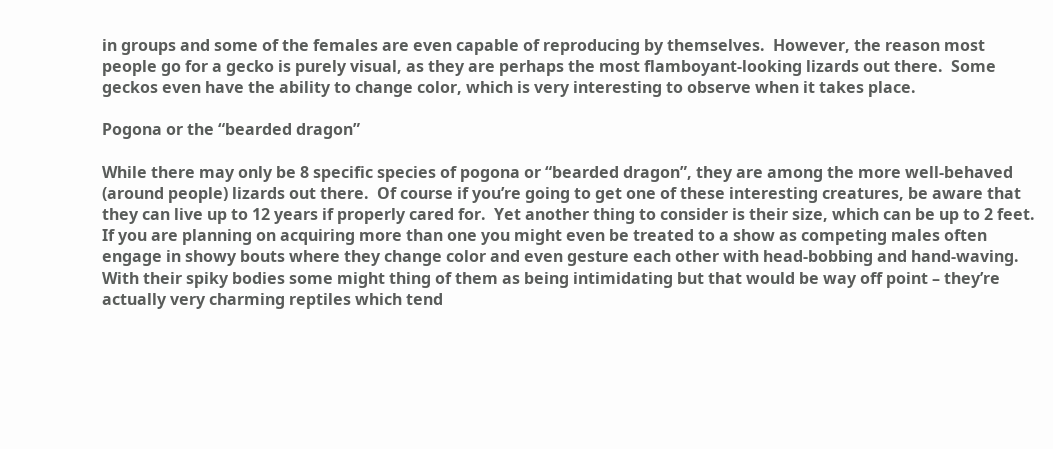in groups and some of the females are even capable of reproducing by themselves.  However, the reason most people go for a gecko is purely visual, as they are perhaps the most flamboyant-looking lizards out there.  Some geckos even have the ability to change color, which is very interesting to observe when it takes place.

Pogona or the “bearded dragon”

While there may only be 8 specific species of pogona or “bearded dragon”, they are among the more well-behaved (around people) lizards out there.  Of course if you’re going to get one of these interesting creatures, be aware that they can live up to 12 years if properly cared for.  Yet another thing to consider is their size, which can be up to 2 feet.  If you are planning on acquiring more than one you might even be treated to a show as competing males often engage in showy bouts where they change color and even gesture each other with head-bobbing and hand-waving.  With their spiky bodies some might thing of them as being intimidating but that would be way off point – they’re actually very charming reptiles which tend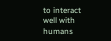to interact well with humans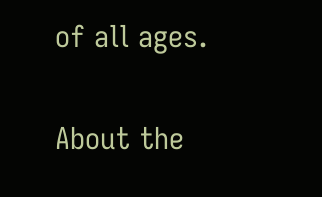of all ages.

About the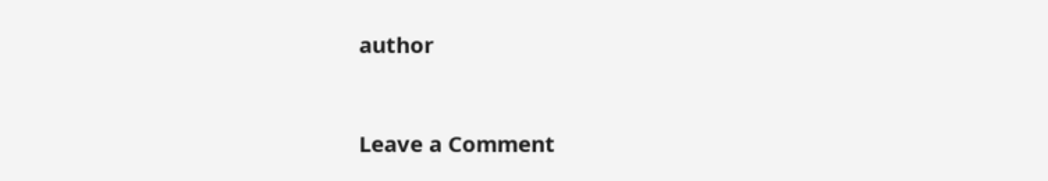author


Leave a Comment